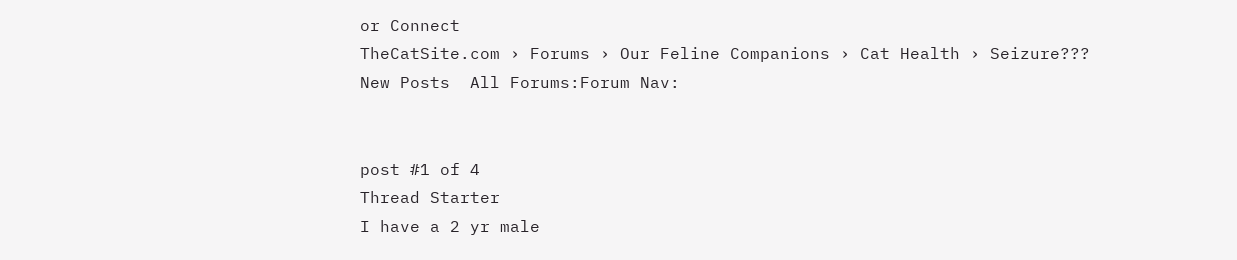or Connect
TheCatSite.com › Forums › Our Feline Companions › Cat Health › Seizure???
New Posts  All Forums:Forum Nav:


post #1 of 4
Thread Starter
I have a 2 yr male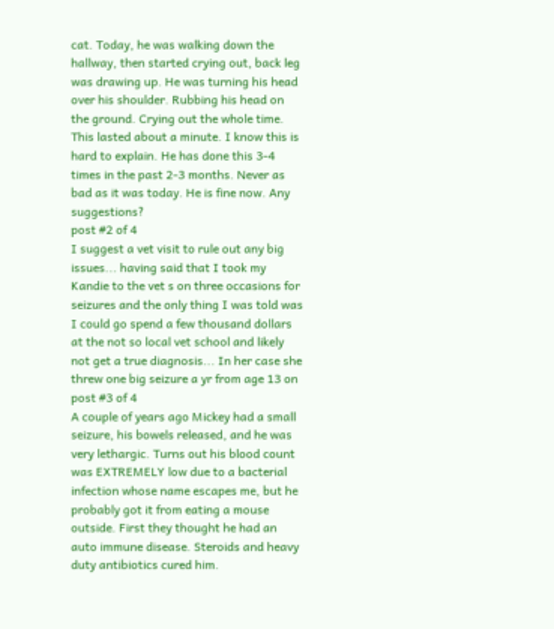cat. Today, he was walking down the hallway, then started crying out, back leg was drawing up. He was turning his head over his shoulder. Rubbing his head on the ground. Crying out the whole time. This lasted about a minute. I know this is hard to explain. He has done this 3-4 times in the past 2-3 months. Never as bad as it was today. He is fine now. Any suggestions?
post #2 of 4
I suggest a vet visit to rule out any big issues... having said that I took my Kandie to the vet s on three occasions for seizures and the only thing I was told was I could go spend a few thousand dollars at the not so local vet school and likely not get a true diagnosis... In her case she threw one big seizure a yr from age 13 on
post #3 of 4
A couple of years ago Mickey had a small seizure, his bowels released, and he was very lethargic. Turns out his blood count was EXTREMELY low due to a bacterial infection whose name escapes me, but he probably got it from eating a mouse outside. First they thought he had an auto immune disease. Steroids and heavy duty antibiotics cured him.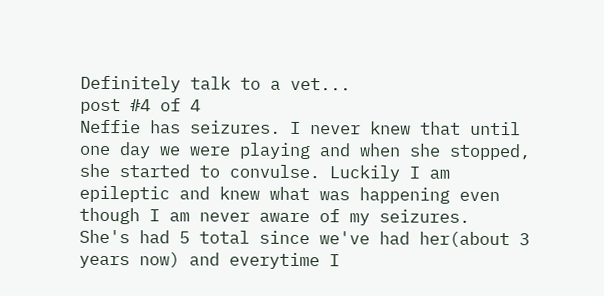Definitely talk to a vet...
post #4 of 4
Neffie has seizures. I never knew that until one day we were playing and when she stopped, she started to convulse. Luckily I am epileptic and knew what was happening even though I am never aware of my seizures.
She's had 5 total since we've had her(about 3 years now) and everytime I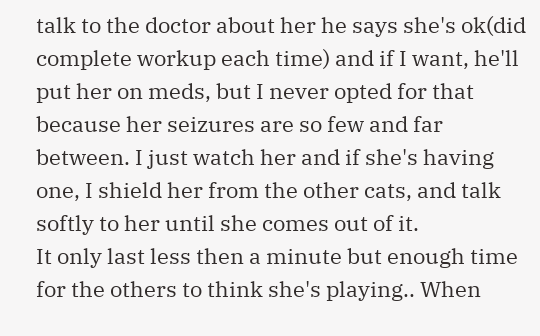talk to the doctor about her he says she's ok(did complete workup each time) and if I want, he'll put her on meds, but I never opted for that because her seizures are so few and far between. I just watch her and if she's having one, I shield her from the other cats, and talk softly to her until she comes out of it.
It only last less then a minute but enough time for the others to think she's playing.. When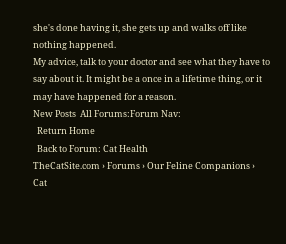she's done having it, she gets up and walks off like nothing happened.
My advice, talk to your doctor and see what they have to say about it. It might be a once in a lifetime thing, or it may have happened for a reason.
New Posts  All Forums:Forum Nav:
  Return Home
  Back to Forum: Cat Health
TheCatSite.com › Forums › Our Feline Companions › Cat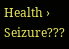Health › Seizure???